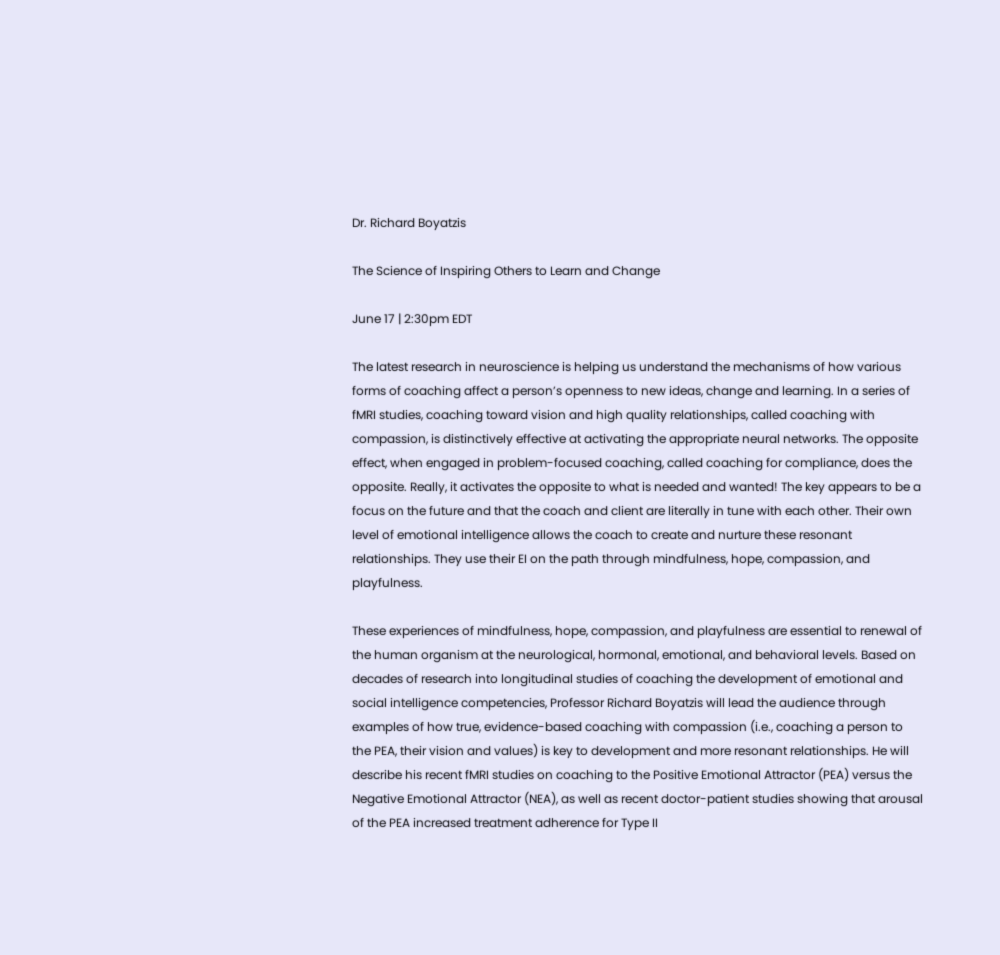Dr. Richard Boyatzis

The Science of Inspiring Others to Learn and Change

June 17 | 2:30pm EDT

The latest research in neuroscience is helping us understand the mechanisms of how various forms of coaching affect a person’s openness to new ideas, change and learning. In a series of fMRI studies, coaching toward vision and high quality relationships, called coaching with compassion, is distinctively effective at activating the appropriate neural networks. The opposite effect, when engaged in problem-focused coaching, called coaching for compliance, does the opposite. Really, it activates the opposite to what is needed and wanted! The key appears to be a focus on the future and that the coach and client are literally in tune with each other. Their own level of emotional intelligence allows the coach to create and nurture these resonant relationships. They use their EI on the path through mindfulness, hope, compassion, and playfulness.

These experiences of mindfulness, hope, compassion, and playfulness are essential to renewal of the human organism at the neurological, hormonal, emotional, and behavioral levels. Based on decades of research into longitudinal studies of coaching the development of emotional and social intelligence competencies, Professor Richard Boyatzis will lead the audience through examples of how true, evidence-based coaching with compassion (i.e., coaching a person to the PEA, their vision and values) is key to development and more resonant relationships. He will describe his recent fMRI studies on coaching to the Positive Emotional Attractor (PEA) versus the Negative Emotional Attractor (NEA), as well as recent doctor-patient studies showing that arousal of the PEA increased treatment adherence for Type II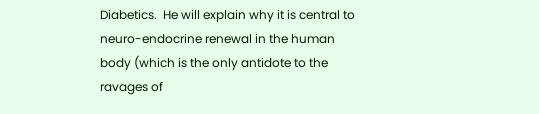Diabetics.  He will explain why it is central to neuro-endocrine renewal in the human body (which is the only antidote to the ravages of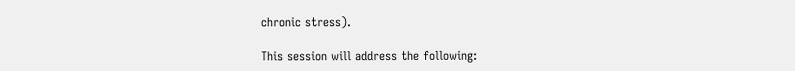chronic stress).

This session will address the following: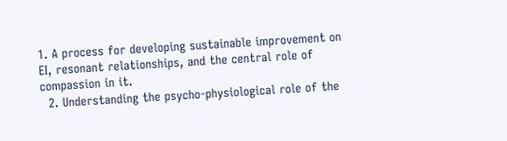1. A process for developing sustainable improvement on EI, resonant relationships, and the central role of compassion in it.
  2. Understanding the psycho-physiological role of the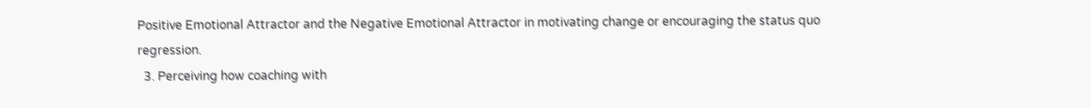Positive Emotional Attractor and the Negative Emotional Attractor in motivating change or encouraging the status quo regression.
  3. Perceiving how coaching with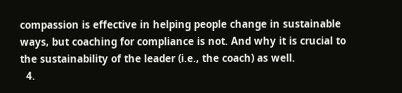compassion is effective in helping people change in sustainable ways, but coaching for compliance is not. And why it is crucial to the sustainability of the leader (i.e., the coach) as well.
  4.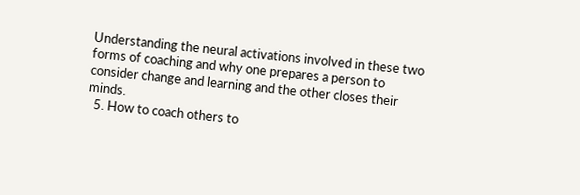Understanding the neural activations involved in these two forms of coaching and why one prepares a person to consider change and learning and the other closes their minds.
  5. How to coach others to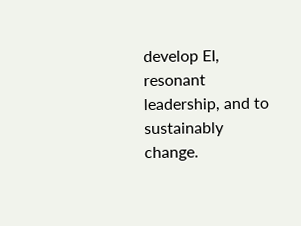develop EI, resonant leadership, and to sustainably change.